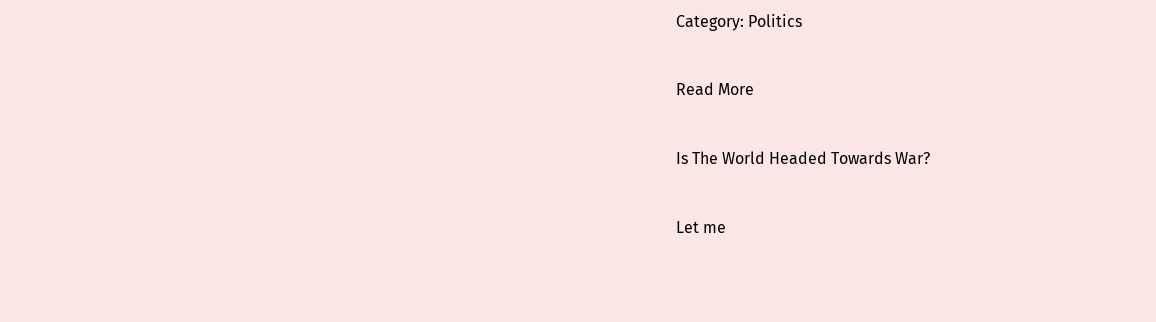Category: Politics

Read More

Is The World Headed Towards War?

Let me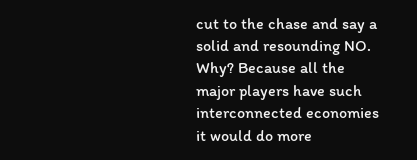cut to the chase and say a solid and resounding NO. Why? Because all the major players have such interconnected economies it would do more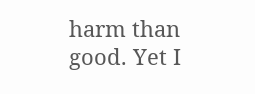harm than good. Yet I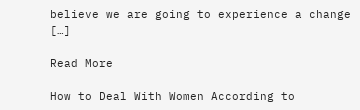believe we are going to experience a change […]

Read More

How to Deal With Women According to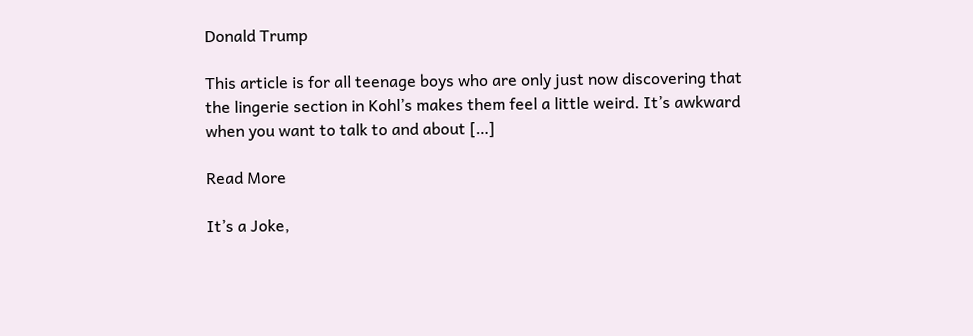Donald Trump

This article is for all teenage boys who are only just now discovering that the lingerie section in Kohl’s makes them feel a little weird. It’s awkward when you want to talk to and about […]

Read More

It’s a Joke,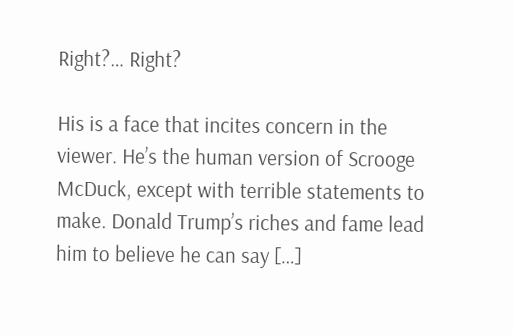Right?… Right?

His is a face that incites concern in the viewer. He’s the human version of Scrooge McDuck, except with terrible statements to make. Donald Trump’s riches and fame lead him to believe he can say […]